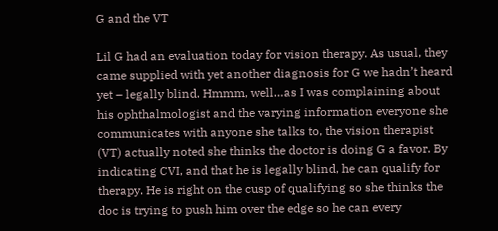G and the VT

Lil G had an evaluation today for vision therapy. As usual, they came supplied with yet another diagnosis for G we hadn’t heard yet – legally blind. Hmmm, well…as I was complaining about his ophthalmologist and the varying information everyone she communicates with anyone she talks to, the vision therapist (VT) actually noted she thinks the doctor is doing G a favor. By indicating CVI, and that he is legally blind, he can qualify for therapy. He is right on the cusp of qualifying so she thinks the doc is trying to push him over the edge so he can every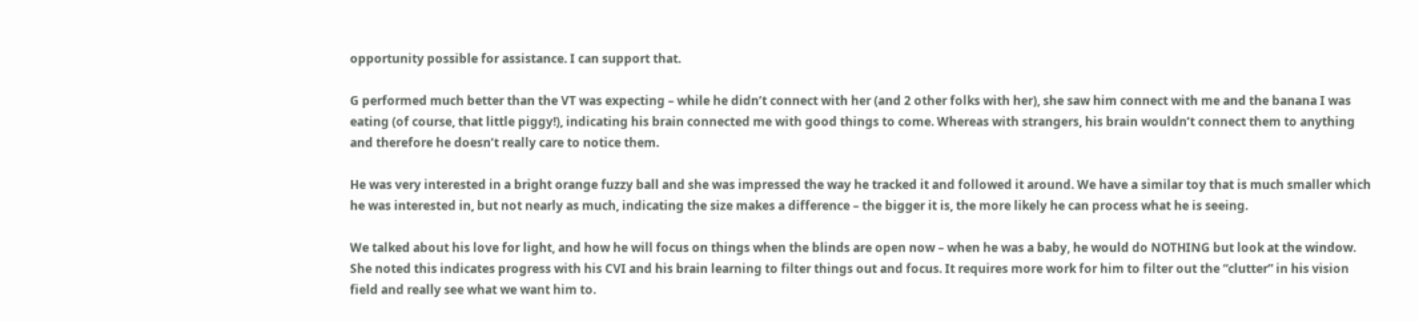opportunity possible for assistance. I can support that.

G performed much better than the VT was expecting – while he didn’t connect with her (and 2 other folks with her), she saw him connect with me and the banana I was eating (of course, that little piggy!), indicating his brain connected me with good things to come. Whereas with strangers, his brain wouldn’t connect them to anything and therefore he doesn’t really care to notice them.

He was very interested in a bright orange fuzzy ball and she was impressed the way he tracked it and followed it around. We have a similar toy that is much smaller which he was interested in, but not nearly as much, indicating the size makes a difference – the bigger it is, the more likely he can process what he is seeing.

We talked about his love for light, and how he will focus on things when the blinds are open now – when he was a baby, he would do NOTHING but look at the window. She noted this indicates progress with his CVI and his brain learning to filter things out and focus. It requires more work for him to filter out the “clutter” in his vision field and really see what we want him to.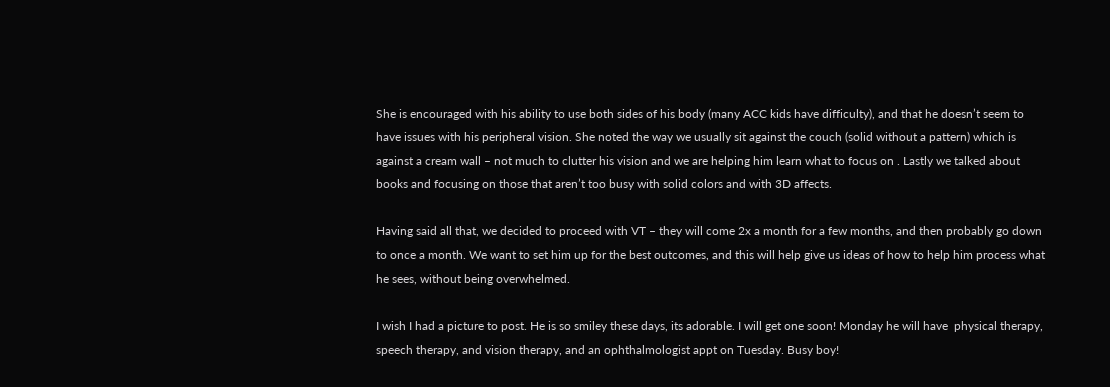She is encouraged with his ability to use both sides of his body (many ACC kids have difficulty), and that he doesn’t seem to have issues with his peripheral vision. She noted the way we usually sit against the couch (solid without a pattern) which is against a cream wall – not much to clutter his vision and we are helping him learn what to focus on . Lastly we talked about books and focusing on those that aren’t too busy with solid colors and with 3D affects.

Having said all that, we decided to proceed with VT – they will come 2x a month for a few months, and then probably go down to once a month. We want to set him up for the best outcomes, and this will help give us ideas of how to help him process what he sees, without being overwhelmed.

I wish I had a picture to post. He is so smiley these days, its adorable. I will get one soon! Monday he will have  physical therapy, speech therapy, and vision therapy, and an ophthalmologist appt on Tuesday. Busy boy!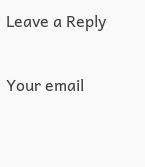Leave a Reply

Your email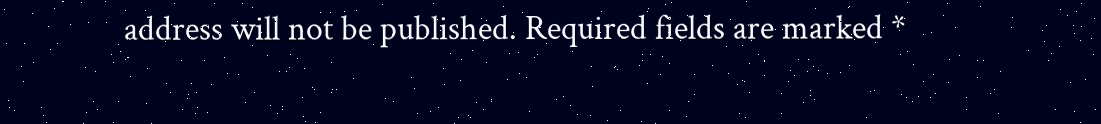address will not be published. Required fields are marked *